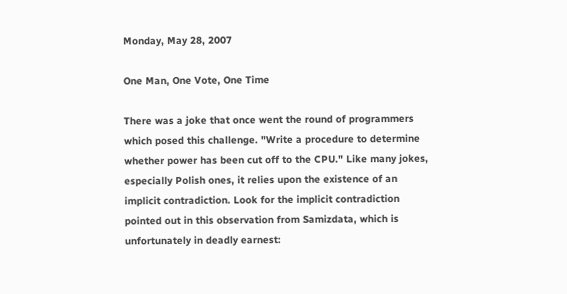Monday, May 28, 2007

One Man, One Vote, One Time

There was a joke that once went the round of programmers which posed this challenge. "Write a procedure to determine whether power has been cut off to the CPU." Like many jokes, especially Polish ones, it relies upon the existence of an implicit contradiction. Look for the implicit contradiction pointed out in this observation from Samizdata, which is unfortunately in deadly earnest: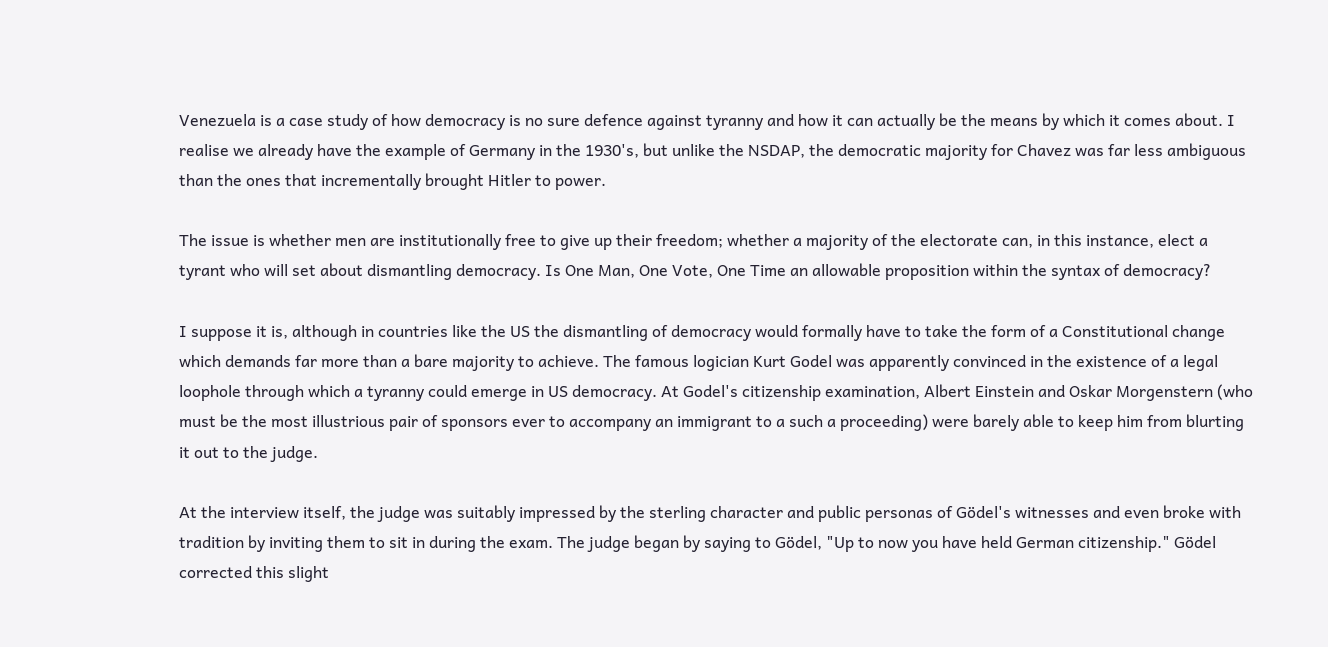Venezuela is a case study of how democracy is no sure defence against tyranny and how it can actually be the means by which it comes about. I realise we already have the example of Germany in the 1930's, but unlike the NSDAP, the democratic majority for Chavez was far less ambiguous than the ones that incrementally brought Hitler to power.

The issue is whether men are institutionally free to give up their freedom; whether a majority of the electorate can, in this instance, elect a tyrant who will set about dismantling democracy. Is One Man, One Vote, One Time an allowable proposition within the syntax of democracy?

I suppose it is, although in countries like the US the dismantling of democracy would formally have to take the form of a Constitutional change which demands far more than a bare majority to achieve. The famous logician Kurt Godel was apparently convinced in the existence of a legal loophole through which a tyranny could emerge in US democracy. At Godel's citizenship examination, Albert Einstein and Oskar Morgenstern (who must be the most illustrious pair of sponsors ever to accompany an immigrant to a such a proceeding) were barely able to keep him from blurting it out to the judge.

At the interview itself, the judge was suitably impressed by the sterling character and public personas of Gödel's witnesses and even broke with tradition by inviting them to sit in during the exam. The judge began by saying to Gödel, "Up to now you have held German citizenship." Gödel corrected this slight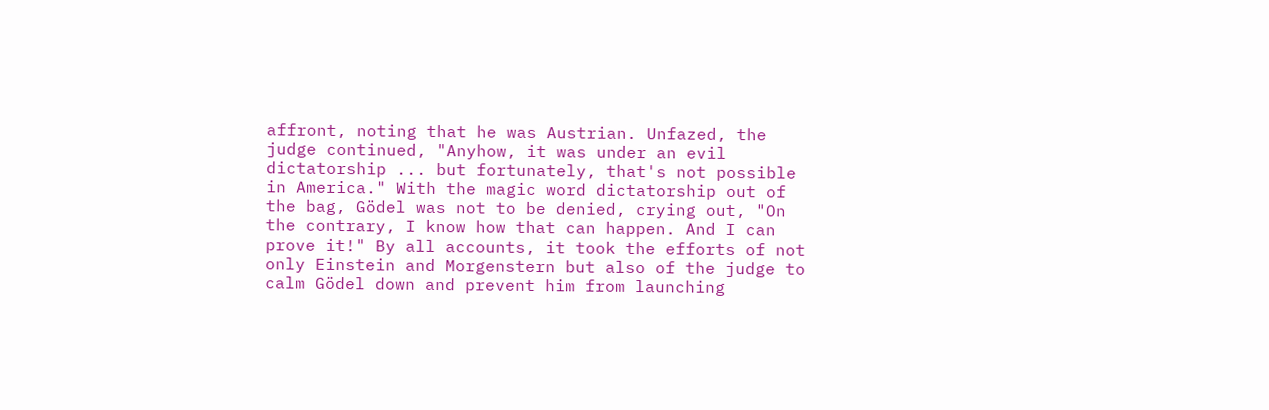affront, noting that he was Austrian. Unfazed, the judge continued, "Anyhow, it was under an evil dictatorship ... but fortunately, that's not possible in America." With the magic word dictatorship out of the bag, Gödel was not to be denied, crying out, "On the contrary, I know how that can happen. And I can prove it!" By all accounts, it took the efforts of not only Einstein and Morgenstern but also of the judge to calm Gödel down and prevent him from launching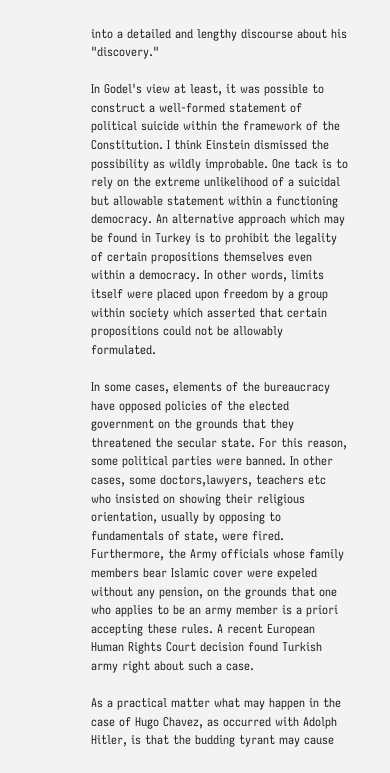into a detailed and lengthy discourse about his "discovery."

In Godel's view at least, it was possible to construct a well-formed statement of political suicide within the framework of the Constitution. I think Einstein dismissed the possibility as wildly improbable. One tack is to rely on the extreme unlikelihood of a suicidal but allowable statement within a functioning democracy. An alternative approach which may be found in Turkey is to prohibit the legality of certain propositions themselves even within a democracy. In other words, limits itself were placed upon freedom by a group within society which asserted that certain propositions could not be allowably formulated.

In some cases, elements of the bureaucracy have opposed policies of the elected government on the grounds that they threatened the secular state. For this reason, some political parties were banned. In other cases, some doctors,lawyers, teachers etc who insisted on showing their religious orientation, usually by opposing to fundamentals of state, were fired. Furthermore, the Army officials whose family members bear Islamic cover were expeled without any pension, on the grounds that one who applies to be an army member is a priori accepting these rules. A recent European Human Rights Court decision found Turkish army right about such a case.

As a practical matter what may happen in the case of Hugo Chavez, as occurred with Adolph Hitler, is that the budding tyrant may cause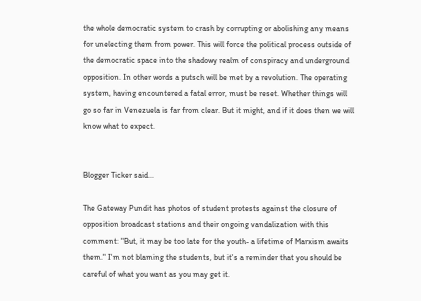the whole democratic system to crash by corrupting or abolishing any means for unelecting them from power. This will force the political process outside of the democratic space into the shadowy realm of conspiracy and underground opposition. In other words a putsch will be met by a revolution. The operating system, having encountered a fatal error, must be reset. Whether things will go so far in Venezuela is far from clear. But it might, and if it does then we will know what to expect.


Blogger Ticker said...

The Gateway Pundit has photos of student protests against the closure of opposition broadcast stations and their ongoing vandalization with this comment: "But, it may be too late for the youth- a lifetime of Marxism awaits them." I'm not blaming the students, but it's a reminder that you should be careful of what you want as you may get it.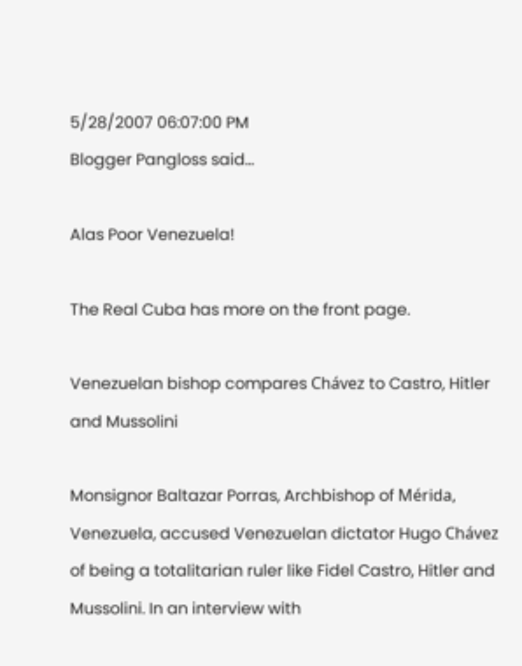5/28/2007 06:07:00 PM
Blogger Pangloss said...

Alas Poor Venezuela!

The Real Cuba has more on the front page.

Venezuelan bishop compares Chávez to Castro, Hitler and Mussolini

Monsignor Baltazar Porras, Archbishop of Mérida, Venezuela, accused Venezuelan dictator Hugo Chávez of being a totalitarian ruler like Fidel Castro, Hitler and Mussolini. In an interview with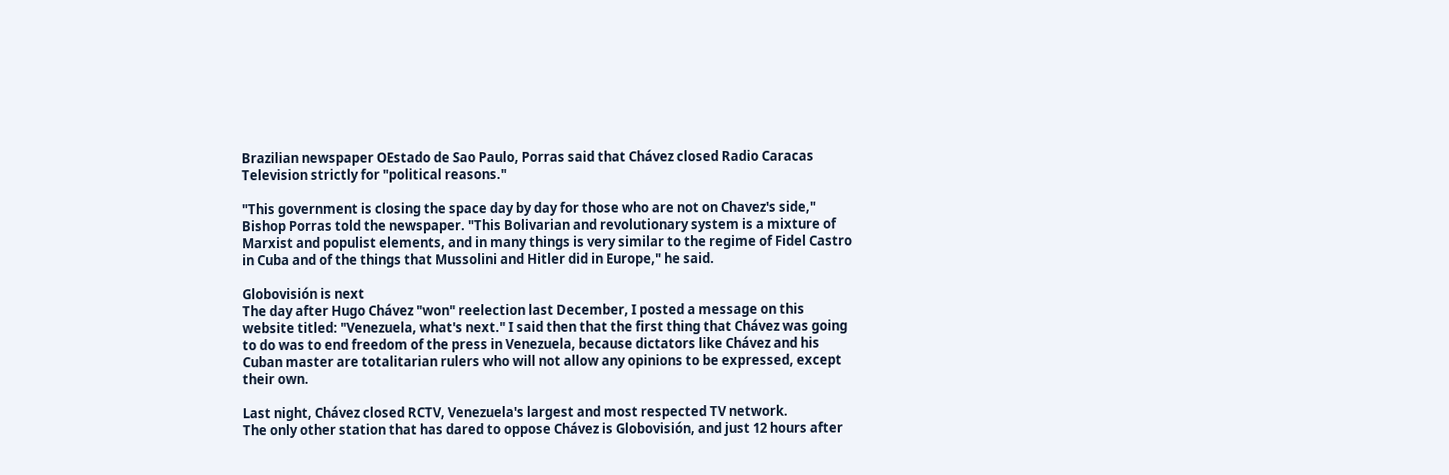Brazilian newspaper OEstado de Sao Paulo, Porras said that Chávez closed Radio Caracas Television strictly for "political reasons."

"This government is closing the space day by day for those who are not on Chavez's side," Bishop Porras told the newspaper. "This Bolivarian and revolutionary system is a mixture of Marxist and populist elements, and in many things is very similar to the regime of Fidel Castro in Cuba and of the things that Mussolini and Hitler did in Europe," he said.

Globovisión is next
The day after Hugo Chávez "won" reelection last December, I posted a message on this website titled: "Venezuela, what's next." I said then that the first thing that Chávez was going to do was to end freedom of the press in Venezuela, because dictators like Chávez and his Cuban master are totalitarian rulers who will not allow any opinions to be expressed, except their own.

Last night, Chávez closed RCTV, Venezuela's largest and most respected TV network.
The only other station that has dared to oppose Chávez is Globovisión, and just 12 hours after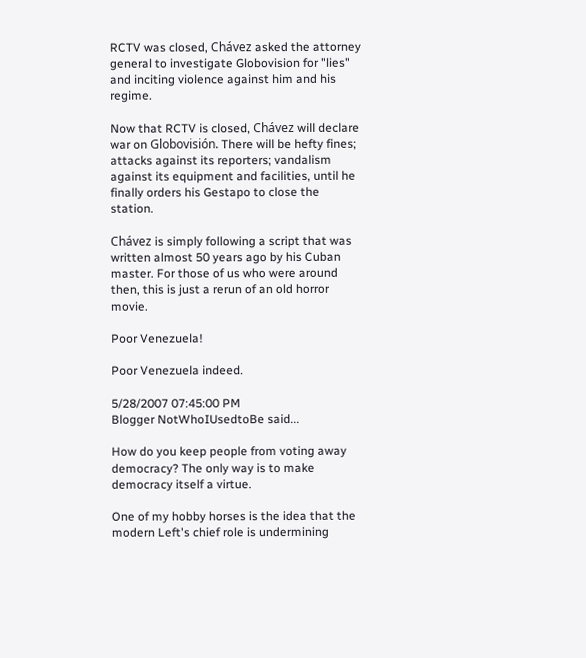RCTV was closed, Chávez asked the attorney general to investigate Globovision for "lies" and inciting violence against him and his regime.

Now that RCTV is closed, Chávez will declare war on Globovisión. There will be hefty fines; attacks against its reporters; vandalism against its equipment and facilities, until he finally orders his Gestapo to close the station.

Chávez is simply following a script that was written almost 50 years ago by his Cuban master. For those of us who were around then, this is just a rerun of an old horror movie.

Poor Venezuela!

Poor Venezuela indeed.

5/28/2007 07:45:00 PM
Blogger NotWhoIUsedtoBe said...

How do you keep people from voting away democracy? The only way is to make democracy itself a virtue.

One of my hobby horses is the idea that the modern Left's chief role is undermining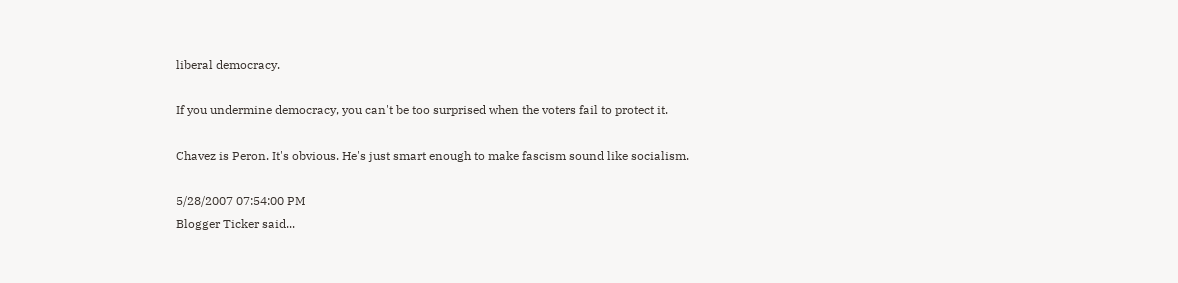liberal democracy.

If you undermine democracy, you can't be too surprised when the voters fail to protect it.

Chavez is Peron. It's obvious. He's just smart enough to make fascism sound like socialism.

5/28/2007 07:54:00 PM
Blogger Ticker said...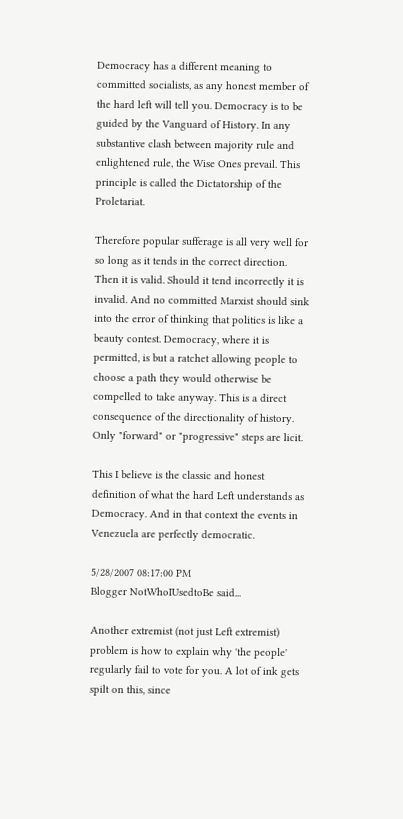Democracy has a different meaning to committed socialists, as any honest member of the hard left will tell you. Democracy is to be guided by the Vanguard of History. In any substantive clash between majority rule and enlightened rule, the Wise Ones prevail. This principle is called the Dictatorship of the Proletariat.

Therefore popular sufferage is all very well for so long as it tends in the correct direction. Then it is valid. Should it tend incorrectly it is invalid. And no committed Marxist should sink into the error of thinking that politics is like a beauty contest. Democracy, where it is permitted, is but a ratchet allowing people to choose a path they would otherwise be compelled to take anyway. This is a direct consequence of the directionality of history. Only "forward" or "progressive" steps are licit.

This I believe is the classic and honest definition of what the hard Left understands as Democracy. And in that context the events in Venezuela are perfectly democratic.

5/28/2007 08:17:00 PM
Blogger NotWhoIUsedtoBe said...

Another extremist (not just Left extremist) problem is how to explain why 'the people' regularly fail to vote for you. A lot of ink gets spilt on this, since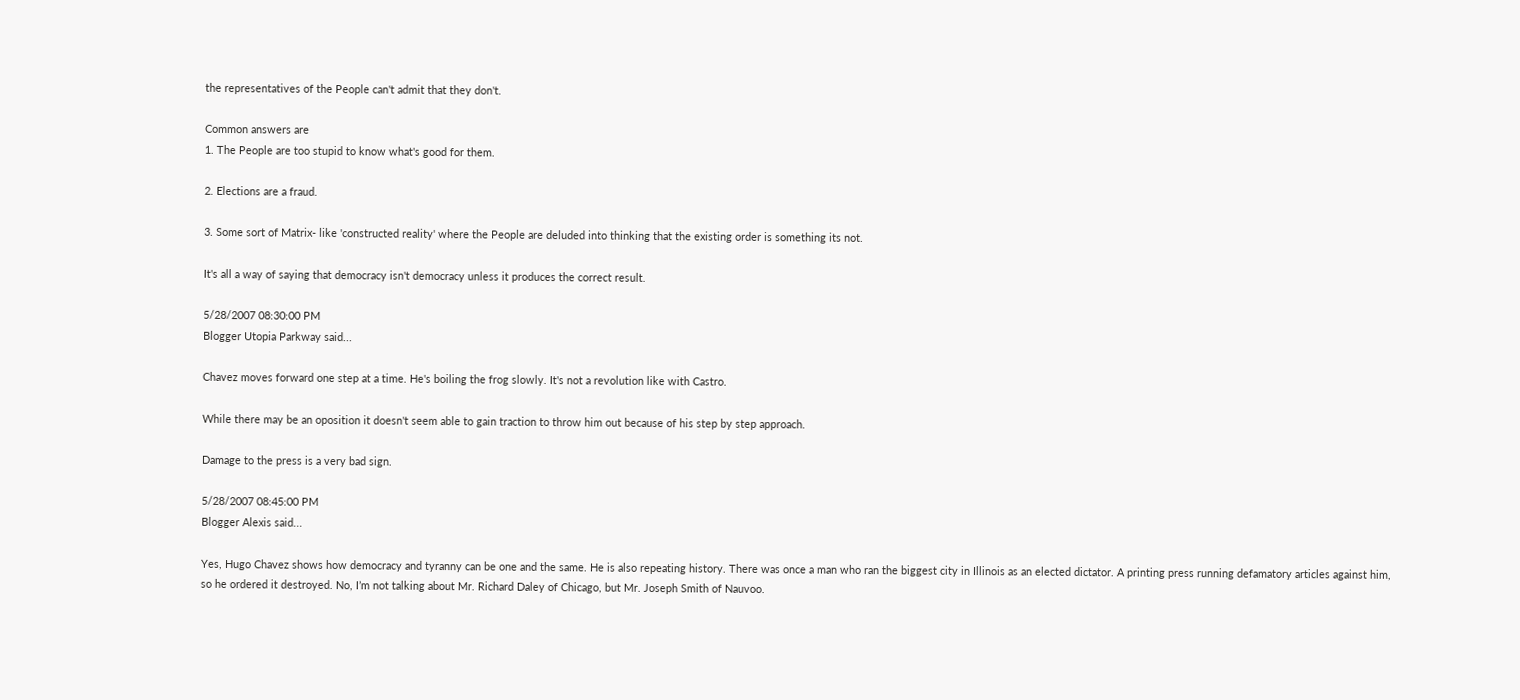the representatives of the People can't admit that they don't.

Common answers are
1. The People are too stupid to know what's good for them.

2. Elections are a fraud.

3. Some sort of Matrix- like 'constructed reality' where the People are deluded into thinking that the existing order is something its not.

It's all a way of saying that democracy isn't democracy unless it produces the correct result.

5/28/2007 08:30:00 PM
Blogger Utopia Parkway said...

Chavez moves forward one step at a time. He's boiling the frog slowly. It's not a revolution like with Castro.

While there may be an oposition it doesn't seem able to gain traction to throw him out because of his step by step approach.

Damage to the press is a very bad sign.

5/28/2007 08:45:00 PM
Blogger Alexis said...

Yes, Hugo Chavez shows how democracy and tyranny can be one and the same. He is also repeating history. There was once a man who ran the biggest city in Illinois as an elected dictator. A printing press running defamatory articles against him, so he ordered it destroyed. No, I’m not talking about Mr. Richard Daley of Chicago, but Mr. Joseph Smith of Nauvoo.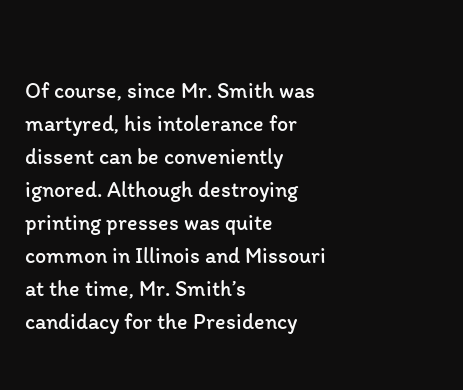Of course, since Mr. Smith was martyred, his intolerance for dissent can be conveniently ignored. Although destroying printing presses was quite common in Illinois and Missouri at the time, Mr. Smith’s candidacy for the Presidency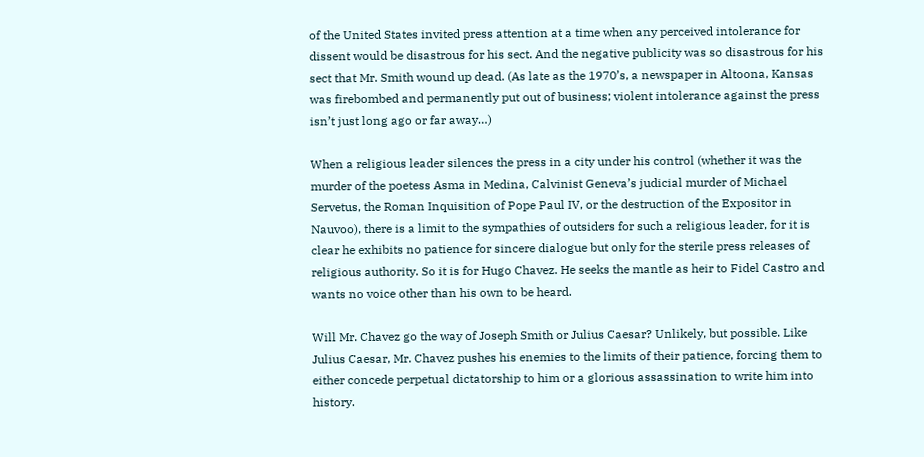of the United States invited press attention at a time when any perceived intolerance for dissent would be disastrous for his sect. And the negative publicity was so disastrous for his sect that Mr. Smith wound up dead. (As late as the 1970’s, a newspaper in Altoona, Kansas was firebombed and permanently put out of business; violent intolerance against the press isn’t just long ago or far away…)

When a religious leader silences the press in a city under his control (whether it was the murder of the poetess Asma in Medina, Calvinist Geneva’s judicial murder of Michael Servetus, the Roman Inquisition of Pope Paul IV, or the destruction of the Expositor in Nauvoo), there is a limit to the sympathies of outsiders for such a religious leader, for it is clear he exhibits no patience for sincere dialogue but only for the sterile press releases of religious authority. So it is for Hugo Chavez. He seeks the mantle as heir to Fidel Castro and wants no voice other than his own to be heard.

Will Mr. Chavez go the way of Joseph Smith or Julius Caesar? Unlikely, but possible. Like Julius Caesar, Mr. Chavez pushes his enemies to the limits of their patience, forcing them to either concede perpetual dictatorship to him or a glorious assassination to write him into history.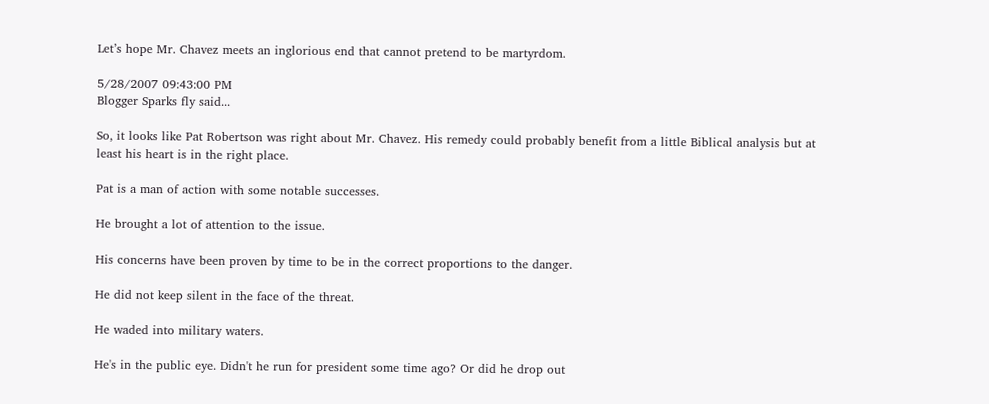Let’s hope Mr. Chavez meets an inglorious end that cannot pretend to be martyrdom.

5/28/2007 09:43:00 PM
Blogger Sparks fly said...

So, it looks like Pat Robertson was right about Mr. Chavez. His remedy could probably benefit from a little Biblical analysis but at least his heart is in the right place.

Pat is a man of action with some notable successes.

He brought a lot of attention to the issue.

His concerns have been proven by time to be in the correct proportions to the danger.

He did not keep silent in the face of the threat.

He waded into military waters.

He's in the public eye. Didn't he run for president some time ago? Or did he drop out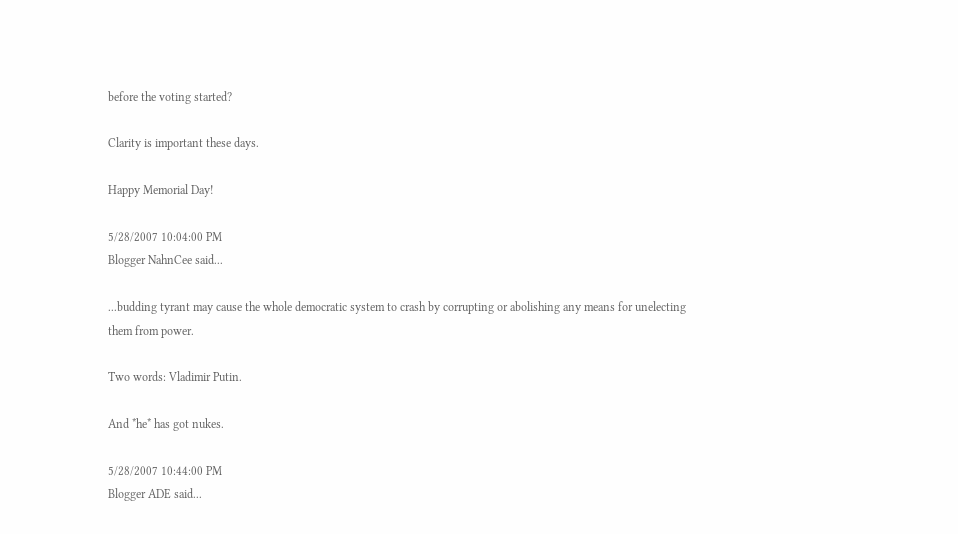before the voting started?

Clarity is important these days.

Happy Memorial Day!

5/28/2007 10:04:00 PM
Blogger NahnCee said...

...budding tyrant may cause the whole democratic system to crash by corrupting or abolishing any means for unelecting them from power.

Two words: Vladimir Putin.

And *he* has got nukes.

5/28/2007 10:44:00 PM
Blogger ADE said...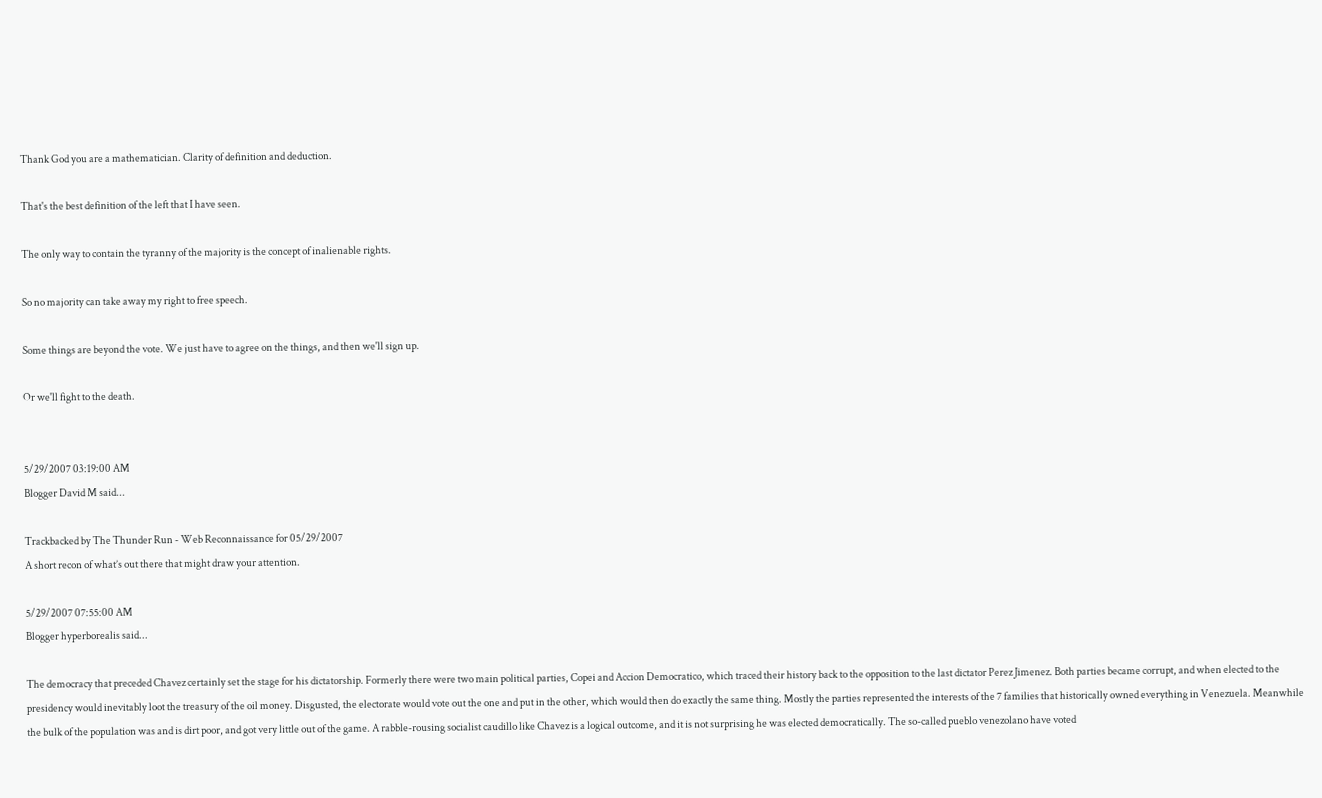Thank God you are a mathematician. Clarity of definition and deduction.

That's the best definition of the left that I have seen.

The only way to contain the tyranny of the majority is the concept of inalienable rights.

So no majority can take away my right to free speech.

Some things are beyond the vote. We just have to agree on the things, and then we'll sign up.

Or we'll fight to the death.


5/29/2007 03:19:00 AM
Blogger David M said...

Trackbacked by The Thunder Run - Web Reconnaissance for 05/29/2007
A short recon of what’s out there that might draw your attention.

5/29/2007 07:55:00 AM
Blogger hyperborealis said...

The democracy that preceded Chavez certainly set the stage for his dictatorship. Formerly there were two main political parties, Copei and Accion Democratico, which traced their history back to the opposition to the last dictator Perez Jimenez. Both parties became corrupt, and when elected to the presidency would inevitably loot the treasury of the oil money. Disgusted, the electorate would vote out the one and put in the other, which would then do exactly the same thing. Mostly the parties represented the interests of the 7 families that historically owned everything in Venezuela. Meanwhile the bulk of the population was and is dirt poor, and got very little out of the game. A rabble-rousing socialist caudillo like Chavez is a logical outcome, and it is not surprising he was elected democratically. The so-called pueblo venezolano have voted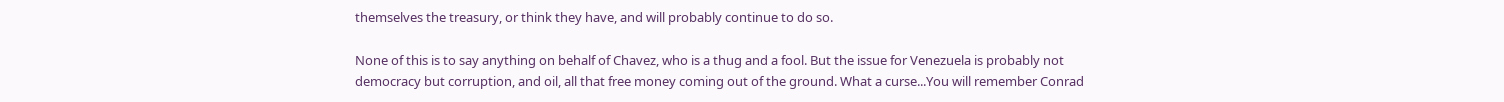themselves the treasury, or think they have, and will probably continue to do so.

None of this is to say anything on behalf of Chavez, who is a thug and a fool. But the issue for Venezuela is probably not democracy but corruption, and oil, all that free money coming out of the ground. What a curse...You will remember Conrad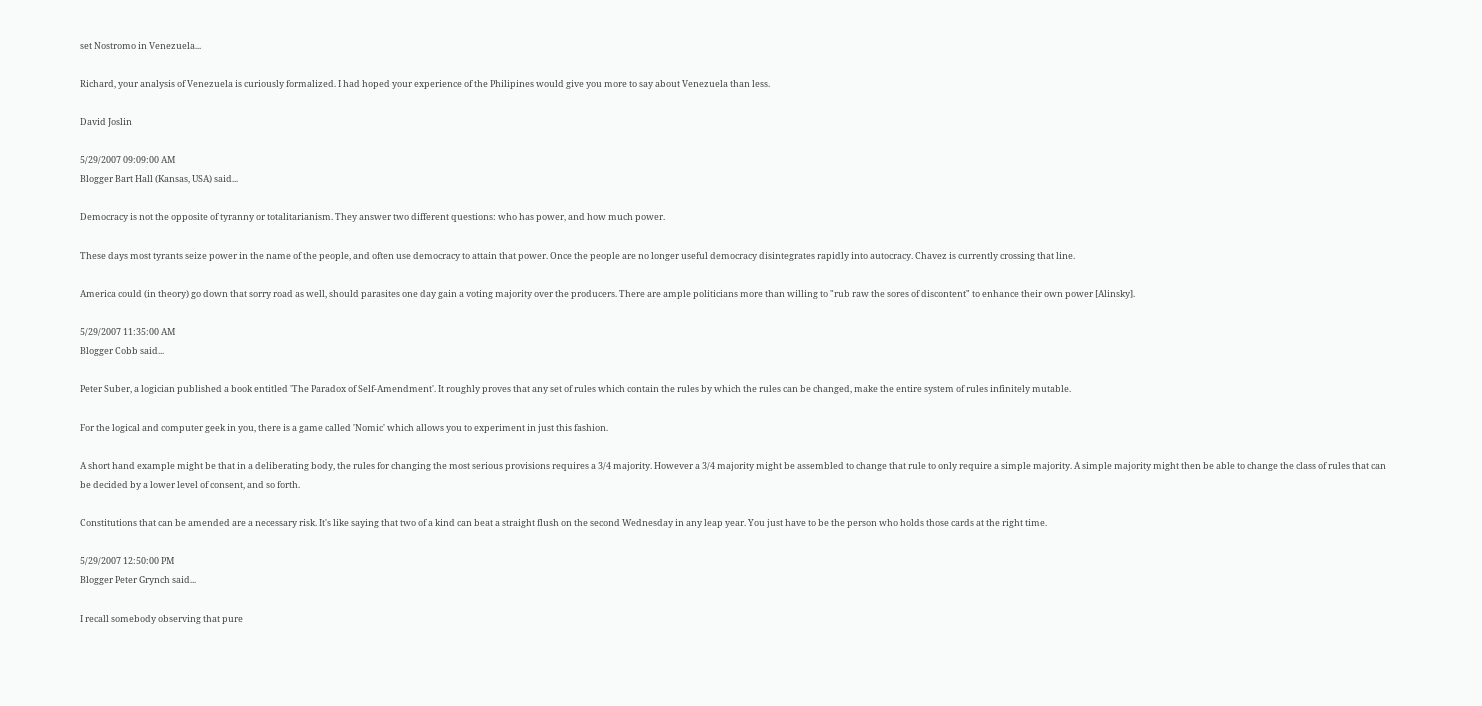set Nostromo in Venezuela...

Richard, your analysis of Venezuela is curiously formalized. I had hoped your experience of the Philipines would give you more to say about Venezuela than less.

David Joslin

5/29/2007 09:09:00 AM
Blogger Bart Hall (Kansas, USA) said...

Democracy is not the opposite of tyranny or totalitarianism. They answer two different questions: who has power, and how much power.

These days most tyrants seize power in the name of the people, and often use democracy to attain that power. Once the people are no longer useful democracy disintegrates rapidly into autocracy. Chavez is currently crossing that line.

America could (in theory) go down that sorry road as well, should parasites one day gain a voting majority over the producers. There are ample politicians more than willing to "rub raw the sores of discontent" to enhance their own power [Alinsky].

5/29/2007 11:35:00 AM
Blogger Cobb said...

Peter Suber, a logician published a book entitled 'The Paradox of Self-Amendment'. It roughly proves that any set of rules which contain the rules by which the rules can be changed, make the entire system of rules infinitely mutable.

For the logical and computer geek in you, there is a game called 'Nomic' which allows you to experiment in just this fashion.

A short hand example might be that in a deliberating body, the rules for changing the most serious provisions requires a 3/4 majority. However a 3/4 majority might be assembled to change that rule to only require a simple majority. A simple majority might then be able to change the class of rules that can be decided by a lower level of consent, and so forth.

Constitutions that can be amended are a necessary risk. It's like saying that two of a kind can beat a straight flush on the second Wednesday in any leap year. You just have to be the person who holds those cards at the right time.

5/29/2007 12:50:00 PM
Blogger Peter Grynch said...

I recall somebody observing that pure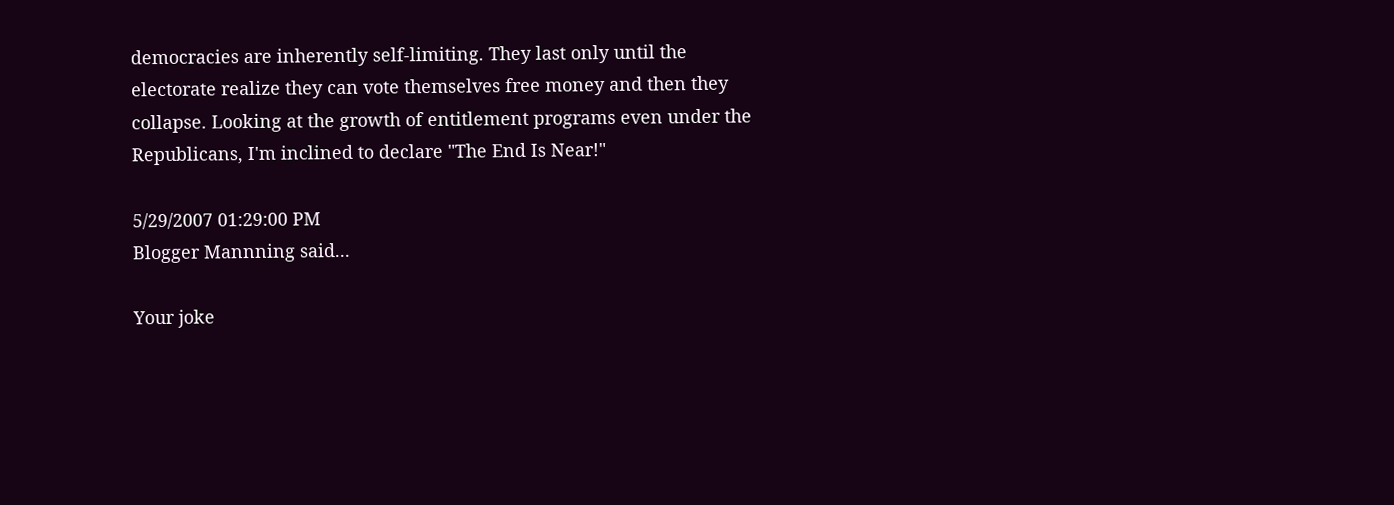democracies are inherently self-limiting. They last only until the electorate realize they can vote themselves free money and then they collapse. Looking at the growth of entitlement programs even under the Republicans, I'm inclined to declare "The End Is Near!"

5/29/2007 01:29:00 PM
Blogger Mannning said...

Your joke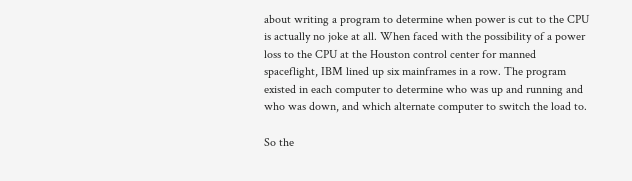about writing a program to determine when power is cut to the CPU is actually no joke at all. When faced with the possibility of a power loss to the CPU at the Houston control center for manned spaceflight, IBM lined up six mainframes in a row. The program existed in each computer to determine who was up and running and who was down, and which alternate computer to switch the load to.

So the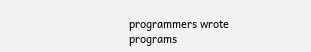programmers wrote programs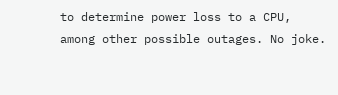to determine power loss to a CPU, among other possible outages. No joke.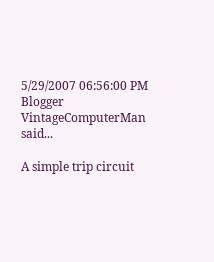5/29/2007 06:56:00 PM
Blogger VintageComputerMan said...

A simple trip circuit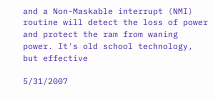and a Non-Maskable interrupt (NMI) routine will detect the loss of power and protect the ram from waning power. It's old school technology, but effective

5/31/2007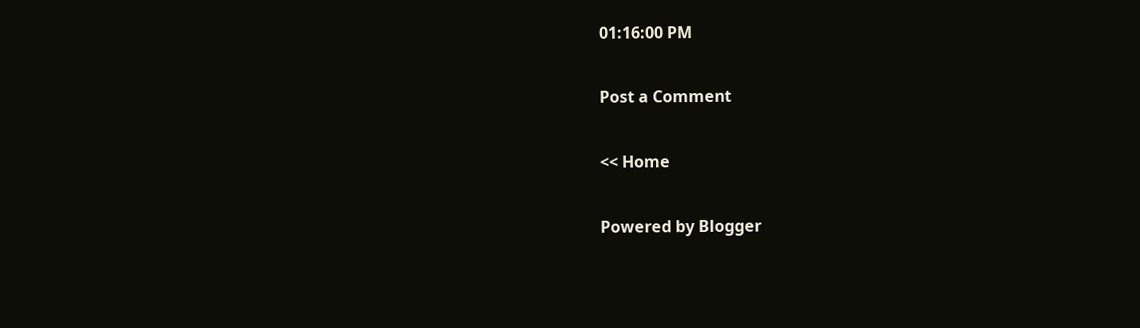01:16:00 PM

Post a Comment

<< Home

Powered by Blogger